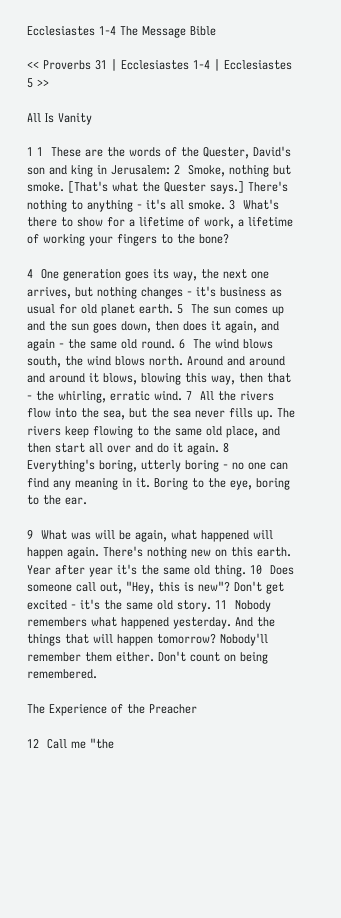Ecclesiastes 1-4 The Message Bible

<< Proverbs 31 | Ecclesiastes 1-4 | Ecclesiastes 5 >>

All Is Vanity

1 1  These are the words of the Quester, David's son and king in Jerusalem: 2  Smoke, nothing but smoke. [That's what the Quester says.] There's nothing to anything - it's all smoke. 3  What's there to show for a lifetime of work, a lifetime of working your fingers to the bone?

4  One generation goes its way, the next one arrives, but nothing changes - it's business as usual for old planet earth. 5  The sun comes up and the sun goes down, then does it again, and again - the same old round. 6  The wind blows south, the wind blows north. Around and around and around it blows, blowing this way, then that - the whirling, erratic wind. 7  All the rivers flow into the sea, but the sea never fills up. The rivers keep flowing to the same old place, and then start all over and do it again. 8  Everything's boring, utterly boring - no one can find any meaning in it. Boring to the eye, boring to the ear.

9  What was will be again, what happened will happen again. There's nothing new on this earth. Year after year it's the same old thing. 10  Does someone call out, "Hey, this is new"? Don't get excited - it's the same old story. 11  Nobody remembers what happened yesterday. And the things that will happen tomorrow? Nobody'll remember them either. Don't count on being remembered.

The Experience of the Preacher

12  Call me "the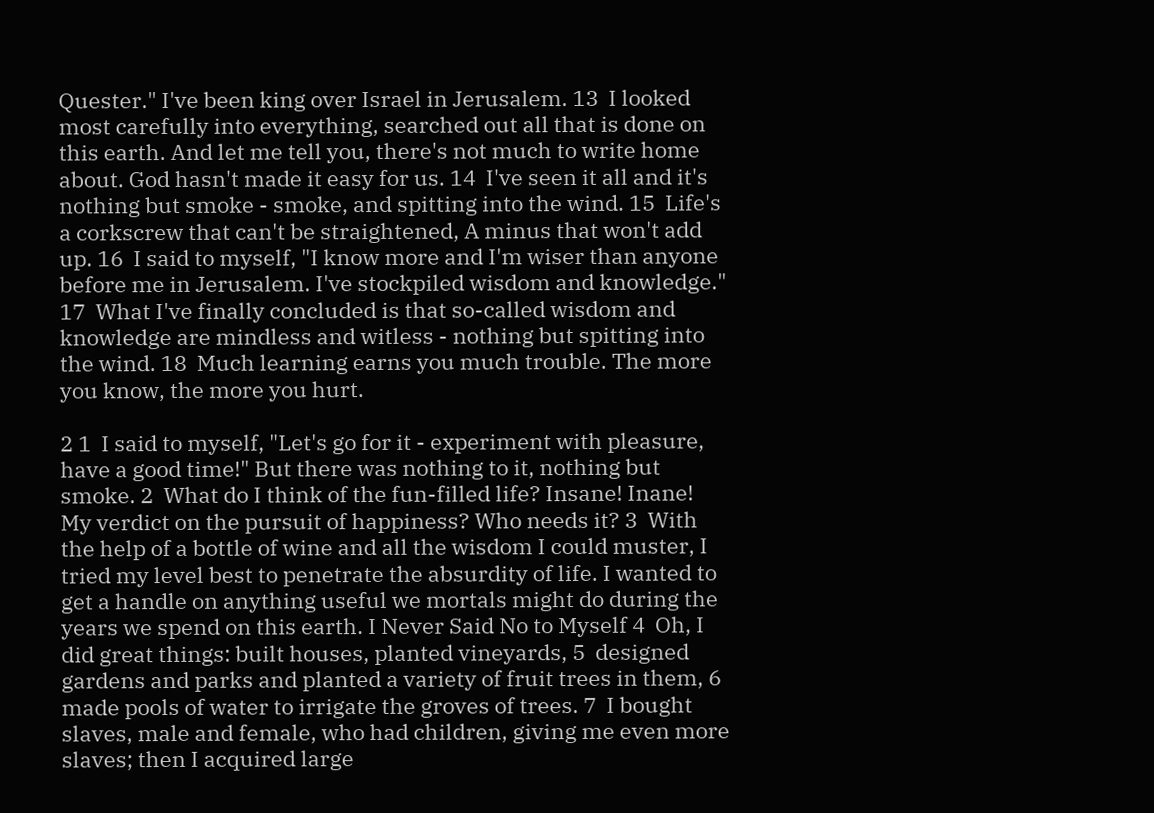Quester." I've been king over Israel in Jerusalem. 13  I looked most carefully into everything, searched out all that is done on this earth. And let me tell you, there's not much to write home about. God hasn't made it easy for us. 14  I've seen it all and it's nothing but smoke - smoke, and spitting into the wind. 15  Life's a corkscrew that can't be straightened, A minus that won't add up. 16  I said to myself, "I know more and I'm wiser than anyone before me in Jerusalem. I've stockpiled wisdom and knowledge." 17  What I've finally concluded is that so-called wisdom and knowledge are mindless and witless - nothing but spitting into the wind. 18  Much learning earns you much trouble. The more you know, the more you hurt.

2 1  I said to myself, "Let's go for it - experiment with pleasure, have a good time!" But there was nothing to it, nothing but smoke. 2  What do I think of the fun-filled life? Insane! Inane! My verdict on the pursuit of happiness? Who needs it? 3  With the help of a bottle of wine and all the wisdom I could muster, I tried my level best to penetrate the absurdity of life. I wanted to get a handle on anything useful we mortals might do during the years we spend on this earth. I Never Said No to Myself 4  Oh, I did great things: built houses, planted vineyards, 5  designed gardens and parks and planted a variety of fruit trees in them, 6  made pools of water to irrigate the groves of trees. 7  I bought slaves, male and female, who had children, giving me even more slaves; then I acquired large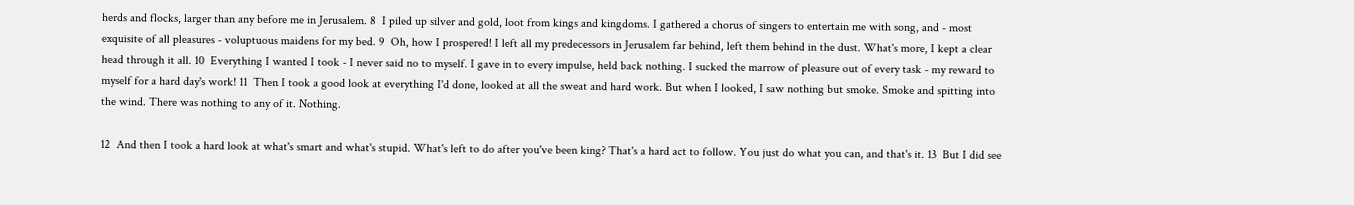herds and flocks, larger than any before me in Jerusalem. 8  I piled up silver and gold, loot from kings and kingdoms. I gathered a chorus of singers to entertain me with song, and - most exquisite of all pleasures - voluptuous maidens for my bed. 9  Oh, how I prospered! I left all my predecessors in Jerusalem far behind, left them behind in the dust. What's more, I kept a clear head through it all. 10  Everything I wanted I took - I never said no to myself. I gave in to every impulse, held back nothing. I sucked the marrow of pleasure out of every task - my reward to myself for a hard day's work! 11  Then I took a good look at everything I'd done, looked at all the sweat and hard work. But when I looked, I saw nothing but smoke. Smoke and spitting into the wind. There was nothing to any of it. Nothing.

12  And then I took a hard look at what's smart and what's stupid. What's left to do after you've been king? That's a hard act to follow. You just do what you can, and that's it. 13  But I did see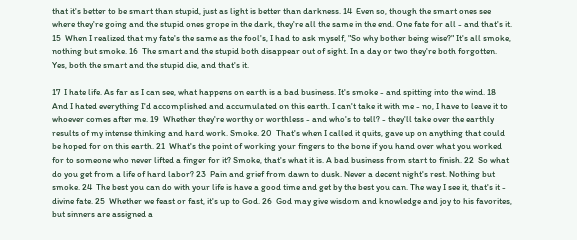that it's better to be smart than stupid, just as light is better than darkness. 14  Even so, though the smart ones see where they're going and the stupid ones grope in the dark, they're all the same in the end. One fate for all - and that's it. 15  When I realized that my fate's the same as the fool's, I had to ask myself, "So why bother being wise?" It's all smoke, nothing but smoke. 16  The smart and the stupid both disappear out of sight. In a day or two they're both forgotten. Yes, both the smart and the stupid die, and that's it.

17  I hate life. As far as I can see, what happens on earth is a bad business. It's smoke - and spitting into the wind. 18  And I hated everything I'd accomplished and accumulated on this earth. I can't take it with me - no, I have to leave it to whoever comes after me. 19  Whether they're worthy or worthless - and who's to tell? - they'll take over the earthly results of my intense thinking and hard work. Smoke. 20  That's when I called it quits, gave up on anything that could be hoped for on this earth. 21  What's the point of working your fingers to the bone if you hand over what you worked for to someone who never lifted a finger for it? Smoke, that's what it is. A bad business from start to finish. 22  So what do you get from a life of hard labor? 23  Pain and grief from dawn to dusk. Never a decent night's rest. Nothing but smoke. 24  The best you can do with your life is have a good time and get by the best you can. The way I see it, that's it - divine fate. 25  Whether we feast or fast, it's up to God. 26  God may give wisdom and knowledge and joy to his favorites, but sinners are assigned a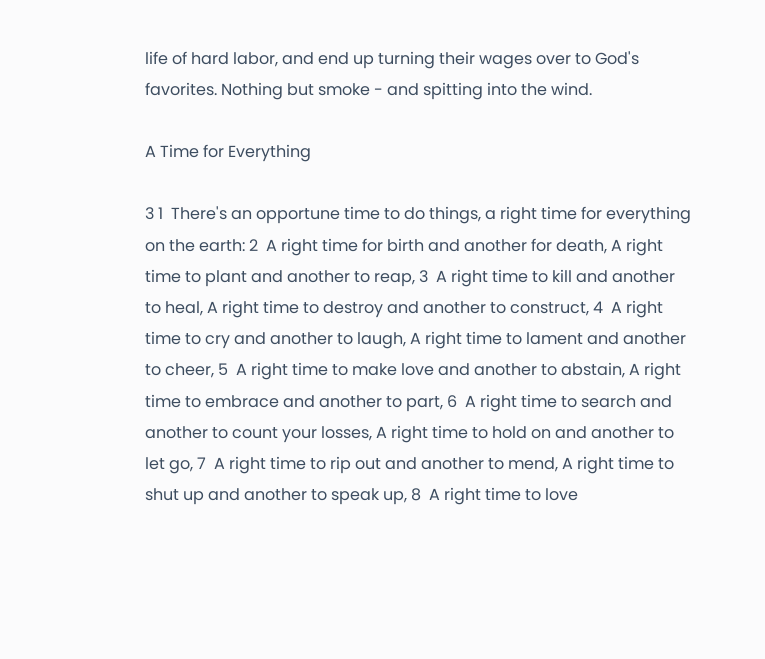life of hard labor, and end up turning their wages over to God's favorites. Nothing but smoke - and spitting into the wind.

A Time for Everything

3 1  There's an opportune time to do things, a right time for everything on the earth: 2  A right time for birth and another for death, A right time to plant and another to reap, 3  A right time to kill and another to heal, A right time to destroy and another to construct, 4  A right time to cry and another to laugh, A right time to lament and another to cheer, 5  A right time to make love and another to abstain, A right time to embrace and another to part, 6  A right time to search and another to count your losses, A right time to hold on and another to let go, 7  A right time to rip out and another to mend, A right time to shut up and another to speak up, 8  A right time to love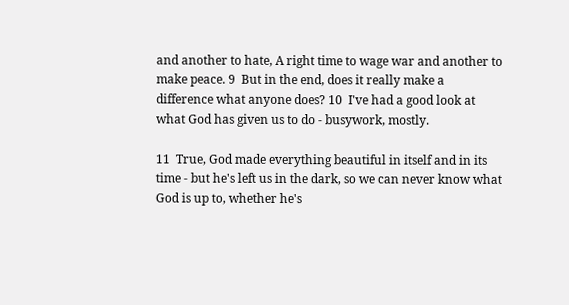and another to hate, A right time to wage war and another to make peace. 9  But in the end, does it really make a difference what anyone does? 10  I've had a good look at what God has given us to do - busywork, mostly.

11  True, God made everything beautiful in itself and in its time - but he's left us in the dark, so we can never know what God is up to, whether he's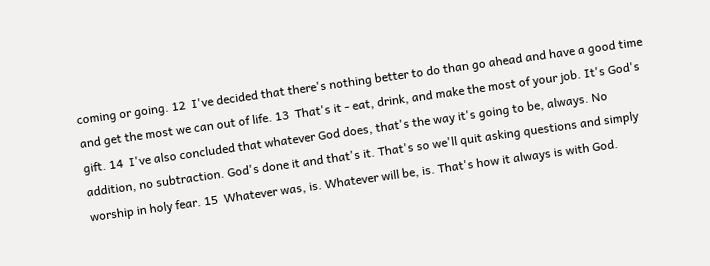coming or going. 12  I've decided that there's nothing better to do than go ahead and have a good time and get the most we can out of life. 13  That's it - eat, drink, and make the most of your job. It's God's gift. 14  I've also concluded that whatever God does, that's the way it's going to be, always. No addition, no subtraction. God's done it and that's it. That's so we'll quit asking questions and simply worship in holy fear. 15  Whatever was, is. Whatever will be, is. That's how it always is with God.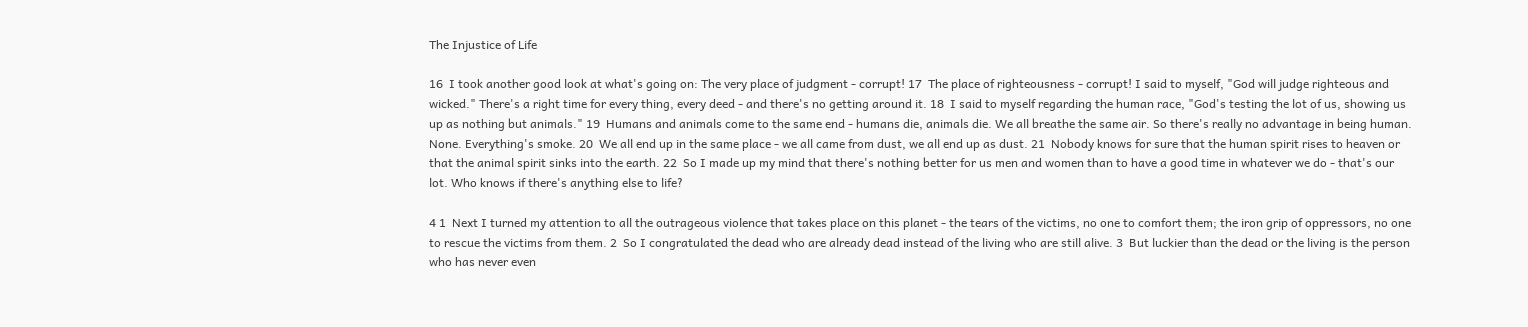The Injustice of Life

16  I took another good look at what's going on: The very place of judgment - corrupt! 17  The place of righteousness - corrupt! I said to myself, "God will judge righteous and wicked." There's a right time for every thing, every deed - and there's no getting around it. 18  I said to myself regarding the human race, "God's testing the lot of us, showing us up as nothing but animals." 19  Humans and animals come to the same end - humans die, animals die. We all breathe the same air. So there's really no advantage in being human. None. Everything's smoke. 20  We all end up in the same place - we all came from dust, we all end up as dust. 21  Nobody knows for sure that the human spirit rises to heaven or that the animal spirit sinks into the earth. 22  So I made up my mind that there's nothing better for us men and women than to have a good time in whatever we do - that's our lot. Who knows if there's anything else to life?

4 1  Next I turned my attention to all the outrageous violence that takes place on this planet - the tears of the victims, no one to comfort them; the iron grip of oppressors, no one to rescue the victims from them. 2  So I congratulated the dead who are already dead instead of the living who are still alive. 3  But luckier than the dead or the living is the person who has never even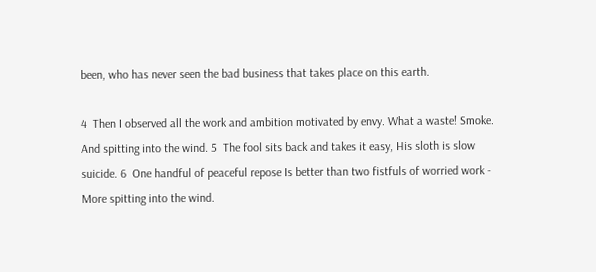been, who has never seen the bad business that takes place on this earth.

4  Then I observed all the work and ambition motivated by envy. What a waste! Smoke. And spitting into the wind. 5  The fool sits back and takes it easy, His sloth is slow suicide. 6  One handful of peaceful repose Is better than two fistfuls of worried work - More spitting into the wind.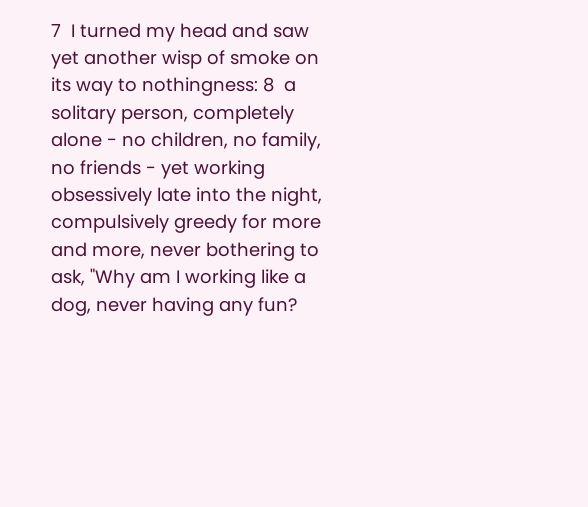7  I turned my head and saw yet another wisp of smoke on its way to nothingness: 8  a solitary person, completely alone - no children, no family, no friends - yet working obsessively late into the night, compulsively greedy for more and more, never bothering to ask, "Why am I working like a dog, never having any fun?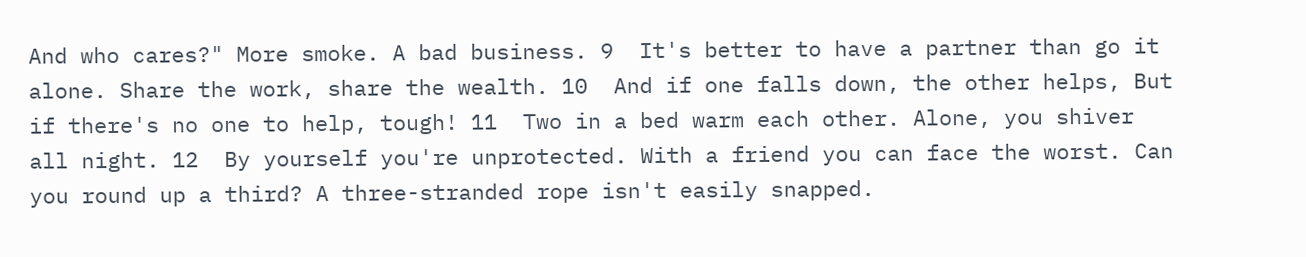And who cares?" More smoke. A bad business. 9  It's better to have a partner than go it alone. Share the work, share the wealth. 10  And if one falls down, the other helps, But if there's no one to help, tough! 11  Two in a bed warm each other. Alone, you shiver all night. 12  By yourself you're unprotected. With a friend you can face the worst. Can you round up a third? A three-stranded rope isn't easily snapped.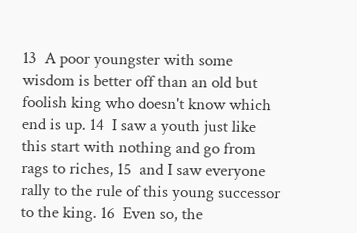13  A poor youngster with some wisdom is better off than an old but foolish king who doesn't know which end is up. 14  I saw a youth just like this start with nothing and go from rags to riches, 15  and I saw everyone rally to the rule of this young successor to the king. 16  Even so, the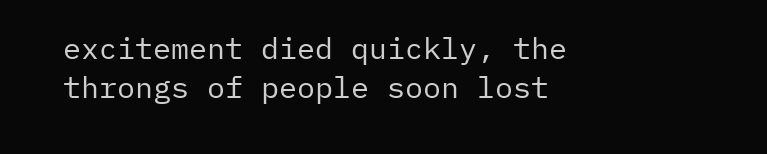excitement died quickly, the throngs of people soon lost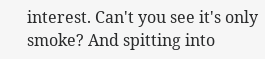interest. Can't you see it's only smoke? And spitting into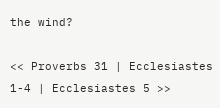the wind?

<< Proverbs 31 | Ecclesiastes 1-4 | Ecclesiastes 5 >>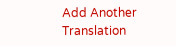Add Another Translation